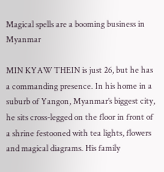Magical spells are a booming business in Myanmar

MIN KYAW THEIN is just 26, but he has a commanding presence. In his home in a suburb of Yangon, Myanmar’s biggest city, he sits cross-legged on the floor in front of a shrine festooned with tea lights, flowers and magical diagrams. His family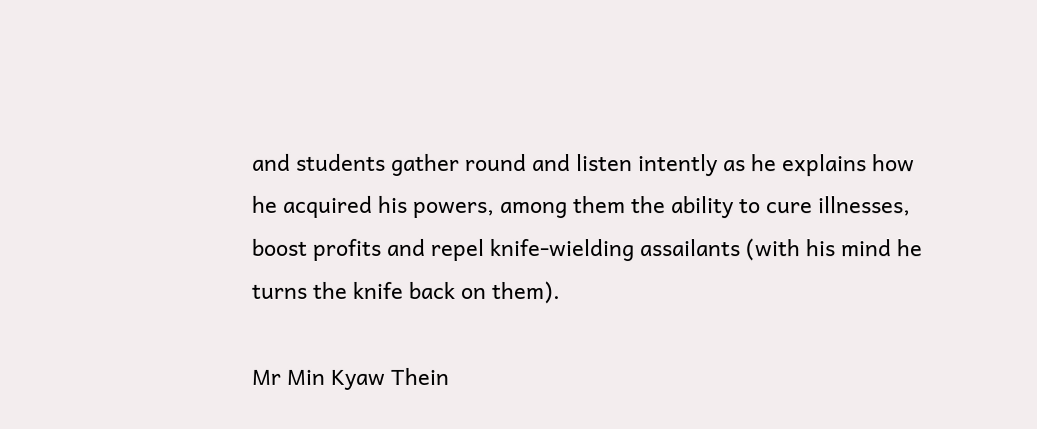and students gather round and listen intently as he explains how he acquired his powers, among them the ability to cure illnesses, boost profits and repel knife-wielding assailants (with his mind he turns the knife back on them).

Mr Min Kyaw Thein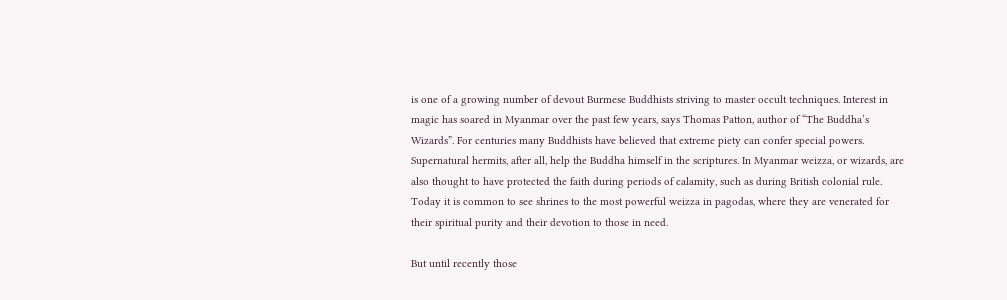is one of a growing number of devout Burmese Buddhists striving to master occult techniques. Interest in magic has soared in Myanmar over the past few years, says Thomas Patton, author of “The Buddha’s Wizards”. For centuries many Buddhists have believed that extreme piety can confer special powers. Supernatural hermits, after all, help the Buddha himself in the scriptures. In Myanmar weizza, or wizards, are also thought to have protected the faith during periods of calamity, such as during British colonial rule. Today it is common to see shrines to the most powerful weizza in pagodas, where they are venerated for their spiritual purity and their devotion to those in need.

But until recently those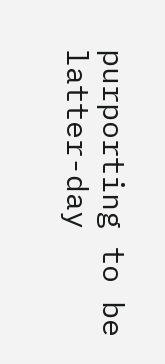purporting to be latter-day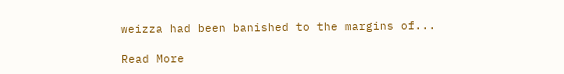weizza had been banished to the margins of...

Read More